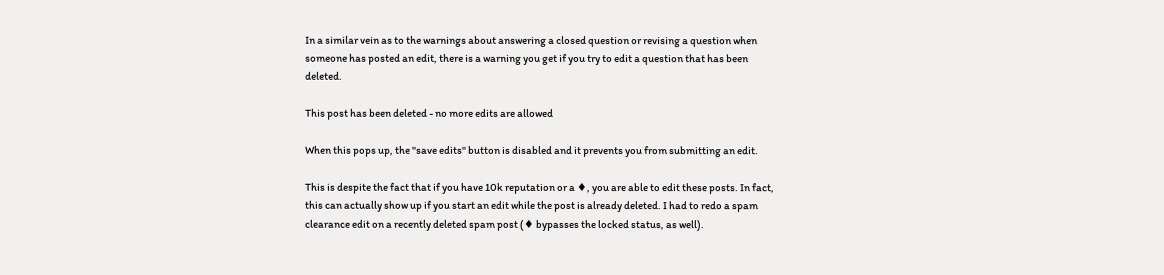In a similar vein as to the warnings about answering a closed question or revising a question when someone has posted an edit, there is a warning you get if you try to edit a question that has been deleted.

This post has been deleted - no more edits are allowed

When this pops up, the "save edits" button is disabled and it prevents you from submitting an edit.

This is despite the fact that if you have 10k reputation or a ♦, you are able to edit these posts. In fact, this can actually show up if you start an edit while the post is already deleted. I had to redo a spam clearance edit on a recently deleted spam post (♦ bypasses the locked status, as well).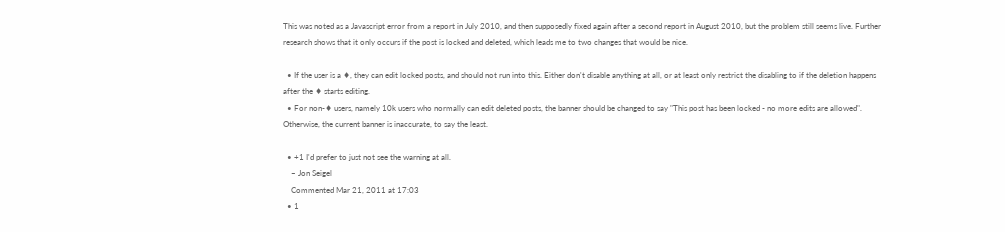This was noted as a Javascript error from a report in July 2010, and then supposedly fixed again after a second report in August 2010, but the problem still seems live. Further research shows that it only occurs if the post is locked and deleted, which leads me to two changes that would be nice.

  • If the user is a ♦, they can edit locked posts, and should not run into this. Either don't disable anything at all, or at least only restrict the disabling to if the deletion happens after the ♦ starts editing.
  • For non-♦ users, namely 10k users who normally can edit deleted posts, the banner should be changed to say "This post has been locked - no more edits are allowed". Otherwise, the current banner is inaccurate, to say the least.

  • +1 I'd prefer to just not see the warning at all.
    – Jon Seigel
    Commented Mar 21, 2011 at 17:03
  • 1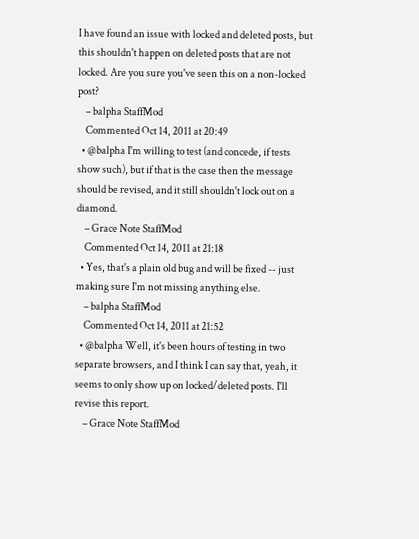I have found an issue with locked and deleted posts, but this shouldn't happen on deleted posts that are not locked. Are you sure you've seen this on a non-locked post?
    – balpha StaffMod
    Commented Oct 14, 2011 at 20:49
  • @balpha I'm willing to test (and concede, if tests show such), but if that is the case then the message should be revised, and it still shouldn't lock out on a diamond.
    – Grace Note StaffMod
    Commented Oct 14, 2011 at 21:18
  • Yes, that's a plain old bug and will be fixed -- just making sure I'm not missing anything else.
    – balpha StaffMod
    Commented Oct 14, 2011 at 21:52
  • @balpha Well, it's been hours of testing in two separate browsers, and I think I can say that, yeah, it seems to only show up on locked/deleted posts. I'll revise this report.
    – Grace Note StaffMod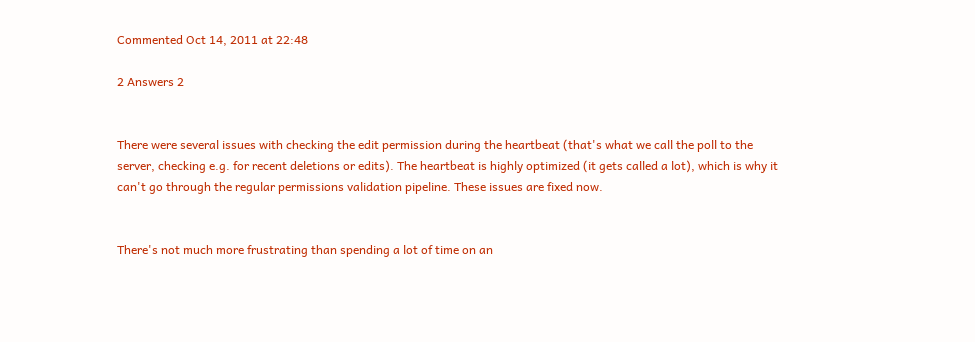Commented Oct 14, 2011 at 22:48

2 Answers 2


There were several issues with checking the edit permission during the heartbeat (that's what we call the poll to the server, checking e.g. for recent deletions or edits). The heartbeat is highly optimized (it gets called a lot), which is why it can't go through the regular permissions validation pipeline. These issues are fixed now.


There's not much more frustrating than spending a lot of time on an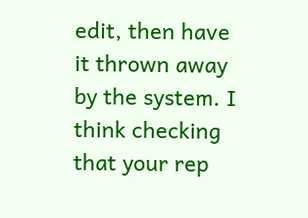edit, then have it thrown away by the system. I think checking that your rep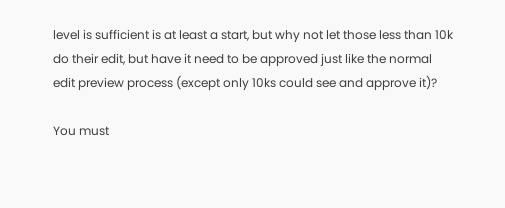level is sufficient is at least a start, but why not let those less than 10k do their edit, but have it need to be approved just like the normal edit preview process (except only 10ks could see and approve it)?

You must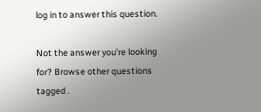log in to answer this question.

Not the answer you're looking for? Browse other questions tagged .